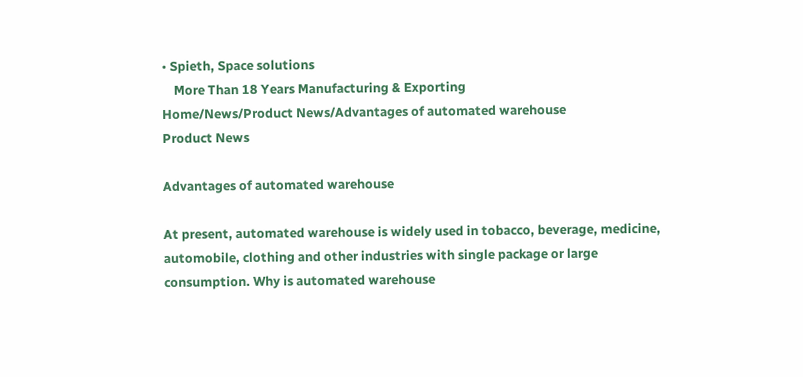• Spieth, Space solutions
    More Than 18 Years Manufacturing & Exporting
Home/News/Product News/Advantages of automated warehouse
Product News

Advantages of automated warehouse

At present, automated warehouse is widely used in tobacco, beverage, medicine, automobile, clothing and other industries with single package or large consumption. Why is automated warehouse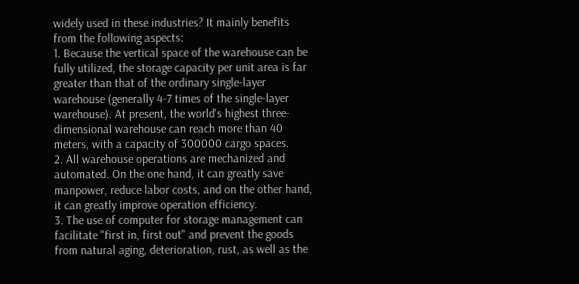widely used in these industries? It mainly benefits from the following aspects:
1. Because the vertical space of the warehouse can be fully utilized, the storage capacity per unit area is far greater than that of the ordinary single-layer warehouse (generally 4-7 times of the single-layer warehouse). At present, the world's highest three-dimensional warehouse can reach more than 40 meters, with a capacity of 300000 cargo spaces.
2. All warehouse operations are mechanized and automated. On the one hand, it can greatly save manpower, reduce labor costs, and on the other hand, it can greatly improve operation efficiency.
3. The use of computer for storage management can facilitate "first in, first out" and prevent the goods from natural aging, deterioration, rust, as well as the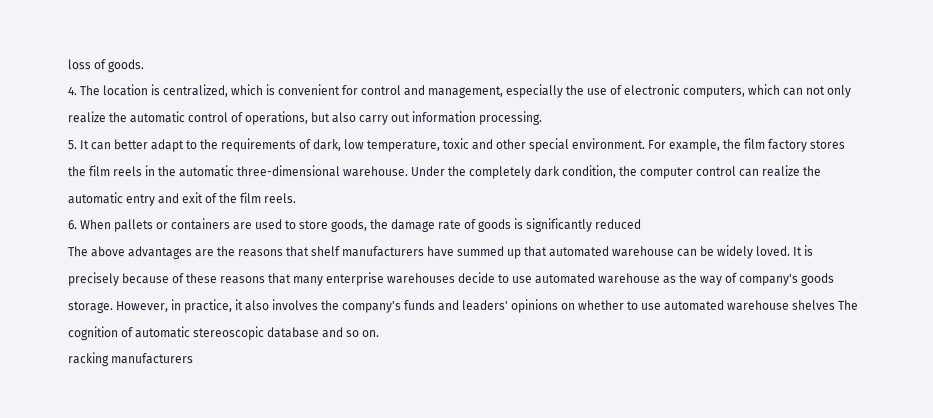loss of goods.
4. The location is centralized, which is convenient for control and management, especially the use of electronic computers, which can not only realize the automatic control of operations, but also carry out information processing.
5. It can better adapt to the requirements of dark, low temperature, toxic and other special environment. For example, the film factory stores the film reels in the automatic three-dimensional warehouse. Under the completely dark condition, the computer control can realize the automatic entry and exit of the film reels.
6. When pallets or containers are used to store goods, the damage rate of goods is significantly reduced
The above advantages are the reasons that shelf manufacturers have summed up that automated warehouse can be widely loved. It is precisely because of these reasons that many enterprise warehouses decide to use automated warehouse as the way of company's goods storage. However, in practice, it also involves the company's funds and leaders' opinions on whether to use automated warehouse shelves The cognition of automatic stereoscopic database and so on.
racking manufacturers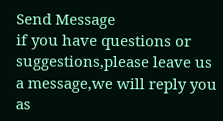Send Message
if you have questions or suggestions,please leave us a message,we will reply you as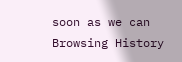soon as we can
Browsing History